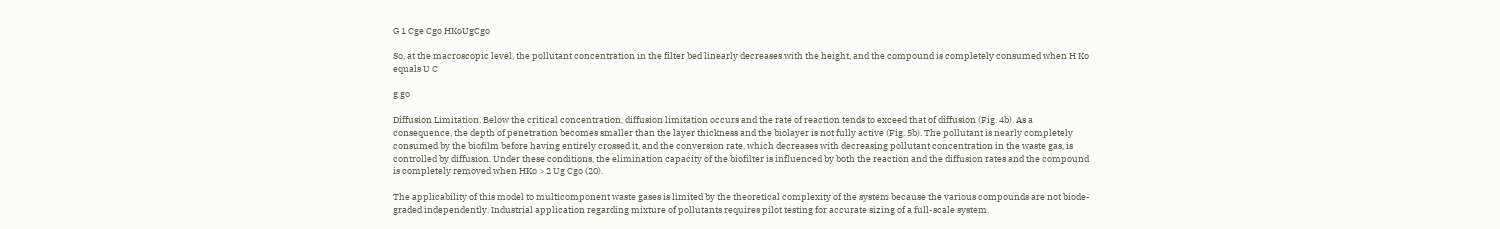G 1 Cge Cgo HKoUgCgo

So, at the macroscopic level, the pollutant concentration in the filter bed linearly decreases with the height, and the compound is completely consumed when H Ko equals U C

g go

Diffusion Limitation. Below the critical concentration, diffusion limitation occurs and the rate of reaction tends to exceed that of diffusion (Fig. 4b). As a consequence, the depth of penetration becomes smaller than the layer thickness and the biolayer is not fully active (Fig. 5b). The pollutant is nearly completely consumed by the biofilm before having entirely crossed it, and the conversion rate, which decreases with decreasing pollutant concentration in the waste gas, is controlled by diffusion. Under these conditions, the elimination capacity of the biofilter is influenced by both the reaction and the diffusion rates and the compound is completely removed when HKo > 2 Ug Cgo (20).

The applicability of this model to multicomponent waste gases is limited by the theoretical complexity of the system because the various compounds are not biode-graded independently. Industrial application regarding mixture of pollutants requires pilot testing for accurate sizing of a full-scale system.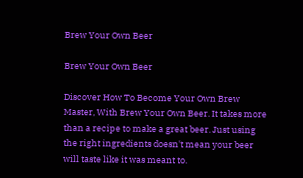Brew Your Own Beer

Brew Your Own Beer

Discover How To Become Your Own Brew Master, With Brew Your Own Beer. It takes more than a recipe to make a great beer. Just using the right ingredients doesn't mean your beer will taste like it was meant to.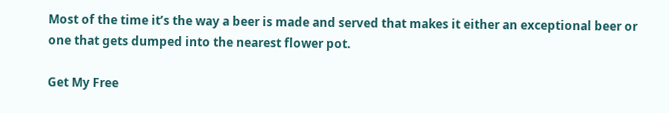Most of the time it’s the way a beer is made and served that makes it either an exceptional beer or one that gets dumped into the nearest flower pot.

Get My Free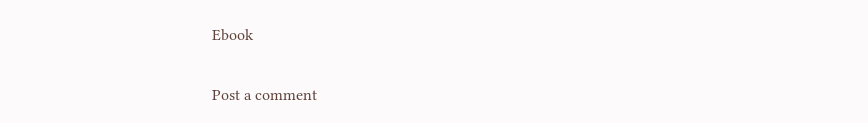Ebook

Post a comment